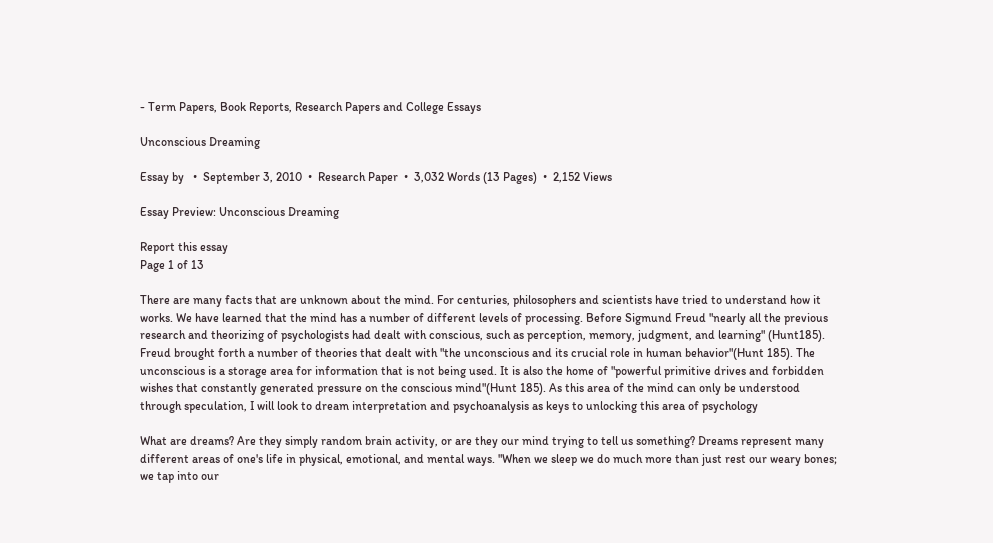- Term Papers, Book Reports, Research Papers and College Essays

Unconscious Dreaming

Essay by   •  September 3, 2010  •  Research Paper  •  3,032 Words (13 Pages)  •  2,152 Views

Essay Preview: Unconscious Dreaming

Report this essay
Page 1 of 13

There are many facts that are unknown about the mind. For centuries, philosophers and scientists have tried to understand how it works. We have learned that the mind has a number of different levels of processing. Before Sigmund Freud "nearly all the previous research and theorizing of psychologists had dealt with conscious, such as perception, memory, judgment, and learning" (Hunt185). Freud brought forth a number of theories that dealt with "the unconscious and its crucial role in human behavior"(Hunt 185). The unconscious is a storage area for information that is not being used. It is also the home of "powerful primitive drives and forbidden wishes that constantly generated pressure on the conscious mind"(Hunt 185). As this area of the mind can only be understood through speculation, I will look to dream interpretation and psychoanalysis as keys to unlocking this area of psychology

What are dreams? Are they simply random brain activity, or are they our mind trying to tell us something? Dreams represent many different areas of one's life in physical, emotional, and mental ways. "When we sleep we do much more than just rest our weary bones; we tap into our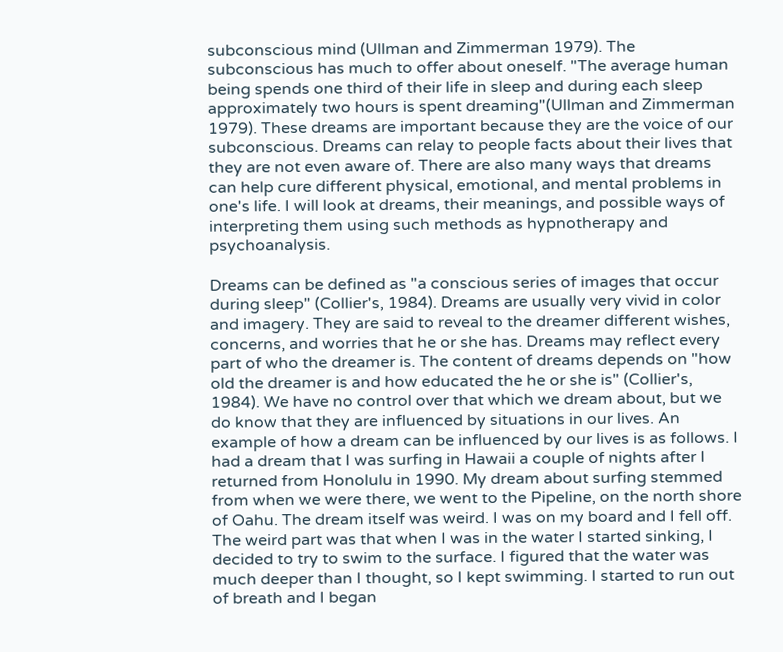subconscious mind (Ullman and Zimmerman 1979). The subconscious has much to offer about oneself. "The average human being spends one third of their life in sleep and during each sleep approximately two hours is spent dreaming"(Ullman and Zimmerman 1979). These dreams are important because they are the voice of our subconscious. Dreams can relay to people facts about their lives that they are not even aware of. There are also many ways that dreams can help cure different physical, emotional, and mental problems in one's life. I will look at dreams, their meanings, and possible ways of interpreting them using such methods as hypnotherapy and psychoanalysis.

Dreams can be defined as "a conscious series of images that occur during sleep" (Collier's, 1984). Dreams are usually very vivid in color and imagery. They are said to reveal to the dreamer different wishes, concerns, and worries that he or she has. Dreams may reflect every part of who the dreamer is. The content of dreams depends on "how old the dreamer is and how educated the he or she is" (Collier's, 1984). We have no control over that which we dream about, but we do know that they are influenced by situations in our lives. An example of how a dream can be influenced by our lives is as follows. I had a dream that I was surfing in Hawaii a couple of nights after I returned from Honolulu in 1990. My dream about surfing stemmed from when we were there, we went to the Pipeline, on the north shore of Oahu. The dream itself was weird. I was on my board and I fell off. The weird part was that when I was in the water I started sinking, I decided to try to swim to the surface. I figured that the water was much deeper than I thought, so I kept swimming. I started to run out of breath and I began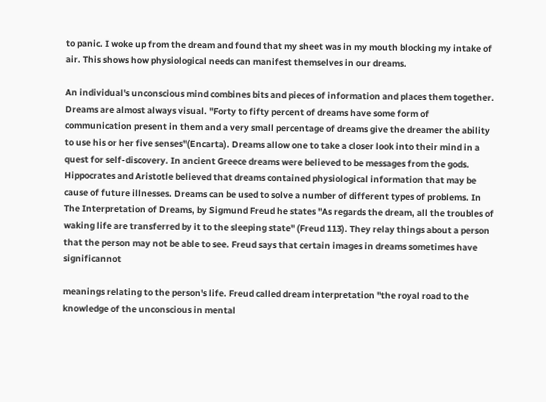to panic. I woke up from the dream and found that my sheet was in my mouth blocking my intake of air. This shows how physiological needs can manifest themselves in our dreams.

An individual's unconscious mind combines bits and pieces of information and places them together. Dreams are almost always visual. "Forty to fifty percent of dreams have some form of communication present in them and a very small percentage of dreams give the dreamer the ability to use his or her five senses"(Encarta). Dreams allow one to take a closer look into their mind in a quest for self-discovery. In ancient Greece dreams were believed to be messages from the gods. Hippocrates and Aristotle believed that dreams contained physiological information that may be cause of future illnesses. Dreams can be used to solve a number of different types of problems. In The Interpretation of Dreams, by Sigmund Freud he states "As regards the dream, all the troubles of waking life are transferred by it to the sleeping state" (Freud 113). They relay things about a person that the person may not be able to see. Freud says that certain images in dreams sometimes have significannot

meanings relating to the person's life. Freud called dream interpretation "the royal road to the knowledge of the unconscious in mental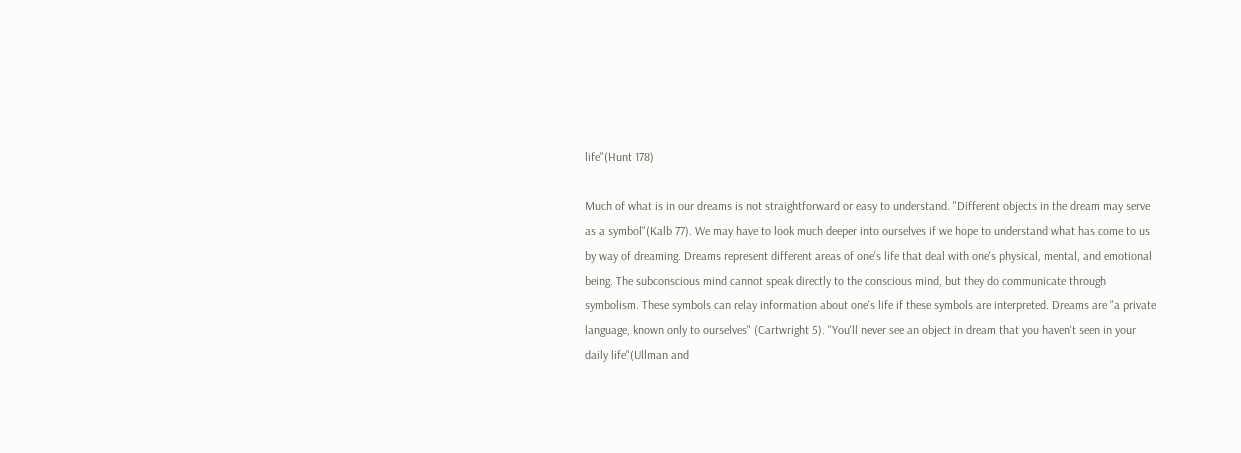life"(Hunt 178)

Much of what is in our dreams is not straightforward or easy to understand. "Different objects in the dream may serve as a symbol"(Kalb 77). We may have to look much deeper into ourselves if we hope to understand what has come to us by way of dreaming. Dreams represent different areas of one's life that deal with one's physical, mental, and emotional being. The subconscious mind cannot speak directly to the conscious mind, but they do communicate through symbolism. These symbols can relay information about one's life if these symbols are interpreted. Dreams are "a private language, known only to ourselves" (Cartwright 5). "You'll never see an object in dream that you haven't seen in your daily life"(Ullman and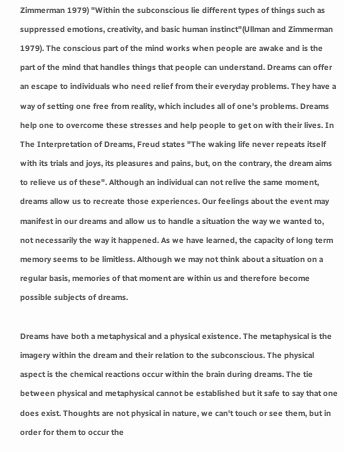Zimmerman 1979) "Within the subconscious lie different types of things such as suppressed emotions, creativity, and basic human instinct"(Ullman and Zimmerman 1979). The conscious part of the mind works when people are awake and is the part of the mind that handles things that people can understand. Dreams can offer an escape to individuals who need relief from their everyday problems. They have a way of setting one free from reality, which includes all of one's problems. Dreams help one to overcome these stresses and help people to get on with their lives. In The Interpretation of Dreams, Freud states "The waking life never repeats itself with its trials and joys, its pleasures and pains, but, on the contrary, the dream aims to relieve us of these". Although an individual can not relive the same moment, dreams allow us to recreate those experiences. Our feelings about the event may manifest in our dreams and allow us to handle a situation the way we wanted to, not necessarily the way it happened. As we have learned, the capacity of long term memory seems to be limitless. Although we may not think about a situation on a regular basis, memories of that moment are within us and therefore become possible subjects of dreams.

Dreams have both a metaphysical and a physical existence. The metaphysical is the imagery within the dream and their relation to the subconscious. The physical aspect is the chemical reactions occur within the brain during dreams. The tie between physical and metaphysical cannot be established but it safe to say that one does exist. Thoughts are not physical in nature, we can't touch or see them, but in order for them to occur the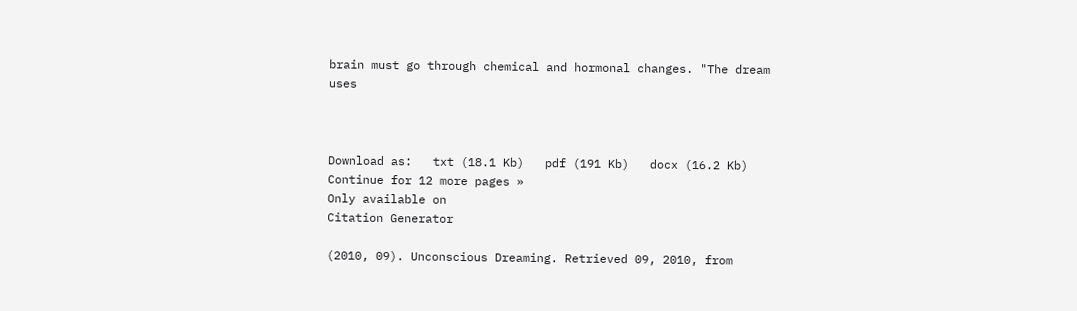brain must go through chemical and hormonal changes. "The dream uses



Download as:   txt (18.1 Kb)   pdf (191 Kb)   docx (16.2 Kb)
Continue for 12 more pages »
Only available on
Citation Generator

(2010, 09). Unconscious Dreaming. Retrieved 09, 2010, from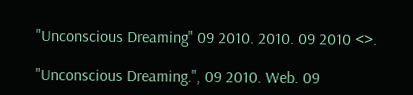"Unconscious Dreaming" 09 2010. 2010. 09 2010 <>.

"Unconscious Dreaming.", 09 2010. Web. 09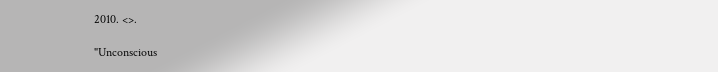2010. <>.

"Unconscious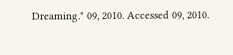Dreaming." 09, 2010. Accessed 09, 2010.